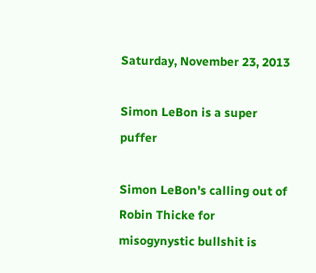Saturday, November 23, 2013

Simon LeBon is a super puffer

Simon LeBon's calling out of Robin Thicke for misogynystic bullshit is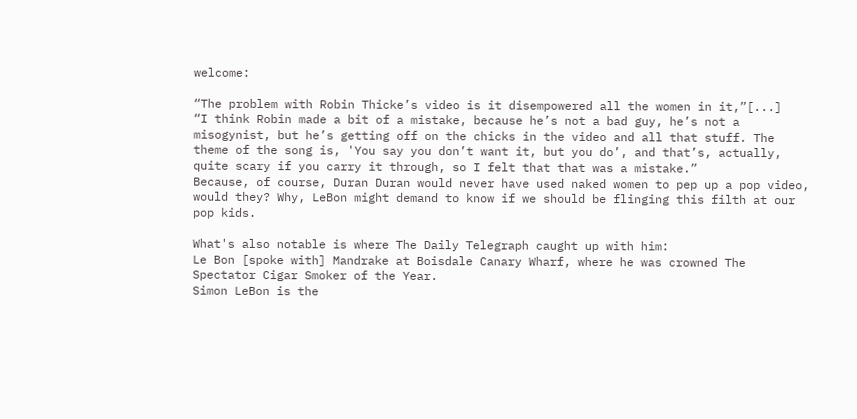welcome:

“The problem with Robin Thicke’s video is it disempowered all the women in it,”[...]
“I think Robin made a bit of a mistake, because he’s not a bad guy, he’s not a misogynist, but he’s getting off on the chicks in the video and all that stuff. The theme of the song is, 'You say you don’t want it, but you do’, and that’s, actually, quite scary if you carry it through, so I felt that that was a mistake.”
Because, of course, Duran Duran would never have used naked women to pep up a pop video, would they? Why, LeBon might demand to know if we should be flinging this filth at our pop kids.

What's also notable is where The Daily Telegraph caught up with him:
Le Bon [spoke with] Mandrake at Boisdale Canary Wharf, where he was crowned The Spectator Cigar Smoker of the Year.
Simon LeBon is the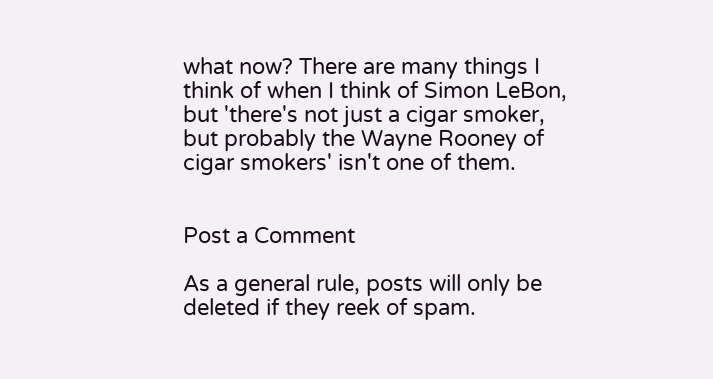what now? There are many things I think of when I think of Simon LeBon, but 'there's not just a cigar smoker, but probably the Wayne Rooney of cigar smokers' isn't one of them.


Post a Comment

As a general rule, posts will only be deleted if they reek of spam.